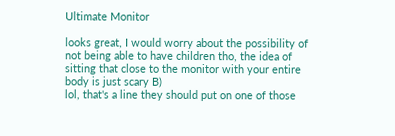Ultimate Monitor

looks great, I would worry about the possibility of not being able to have children tho, the idea of sitting that close to the monitor with your entire body is just scary B)
lol, that's a line they should put on one of those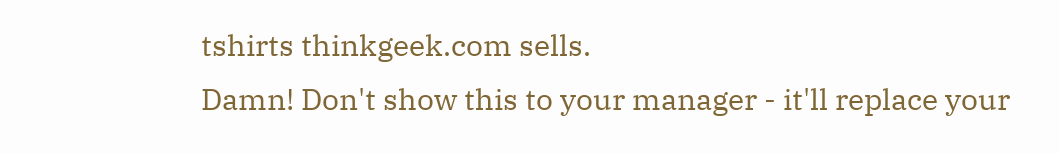tshirts thinkgeek.com sells.
Damn! Don't show this to your manager - it'll replace your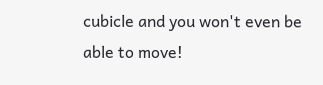cubicle and you won't even be able to move!